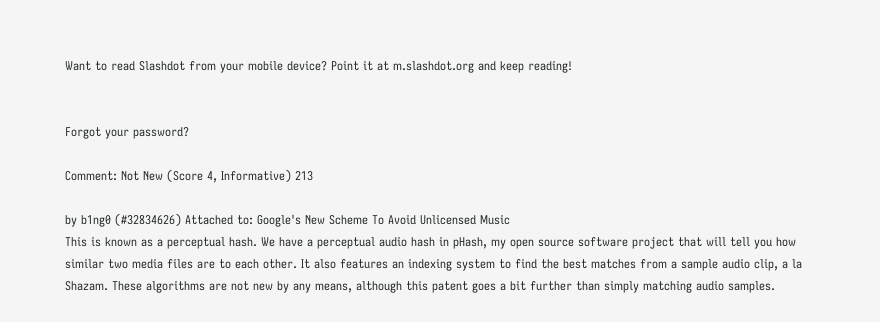Want to read Slashdot from your mobile device? Point it at m.slashdot.org and keep reading!


Forgot your password?

Comment: Not New (Score 4, Informative) 213

by b1ng0 (#32834626) Attached to: Google's New Scheme To Avoid Unlicensed Music
This is known as a perceptual hash. We have a perceptual audio hash in pHash, my open source software project that will tell you how similar two media files are to each other. It also features an indexing system to find the best matches from a sample audio clip, a la Shazam. These algorithms are not new by any means, although this patent goes a bit further than simply matching audio samples.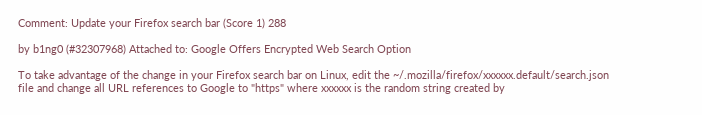Comment: Update your Firefox search bar (Score 1) 288

by b1ng0 (#32307968) Attached to: Google Offers Encrypted Web Search Option

To take advantage of the change in your Firefox search bar on Linux, edit the ~/.mozilla/firefox/xxxxxx.default/search.json file and change all URL references to Google to "https" where xxxxxx is the random string created by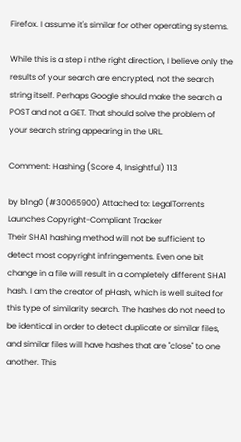Firefox. I assume it's similar for other operating systems.

While this is a step i nthe right direction, I believe only the results of your search are encrypted, not the search string itself. Perhaps Google should make the search a POST and not a GET. That should solve the problem of your search string appearing in the URL.

Comment: Hashing (Score 4, Insightful) 113

by b1ng0 (#30065900) Attached to: LegalTorrents Launches Copyright-Compliant Tracker
Their SHA1 hashing method will not be sufficient to detect most copyright infringements. Even one bit change in a file will result in a completely different SHA1 hash. I am the creator of pHash, which is well suited for this type of similarity search. The hashes do not need to be identical in order to detect duplicate or similar files, and similar files will have hashes that are "close" to one another. This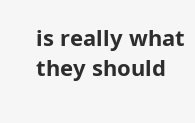is really what they should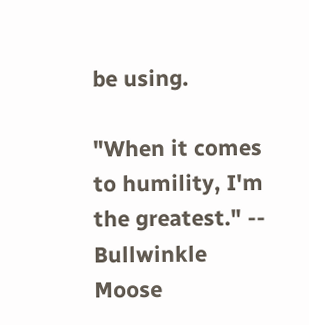be using.

"When it comes to humility, I'm the greatest." -- Bullwinkle Moose